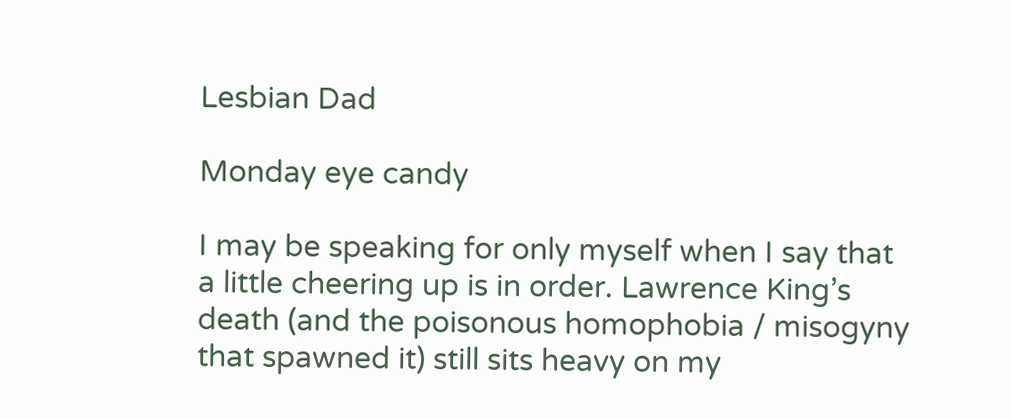Lesbian Dad

Monday eye candy

I may be speaking for only myself when I say that a little cheering up is in order. Lawrence King’s death (and the poisonous homophobia / misogyny that spawned it) still sits heavy on my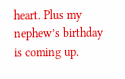heart. Plus my nephew’s birthday is coming up.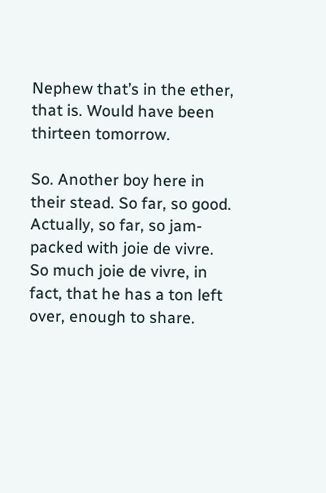Nephew that’s in the ether, that is. Would have been thirteen tomorrow.

So. Another boy here in their stead. So far, so good. Actually, so far, so jam-packed with joie de vivre. So much joie de vivre, in fact, that he has a ton left over, enough to share.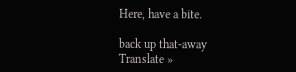Here, have a bite.

back up that-away
Translate »